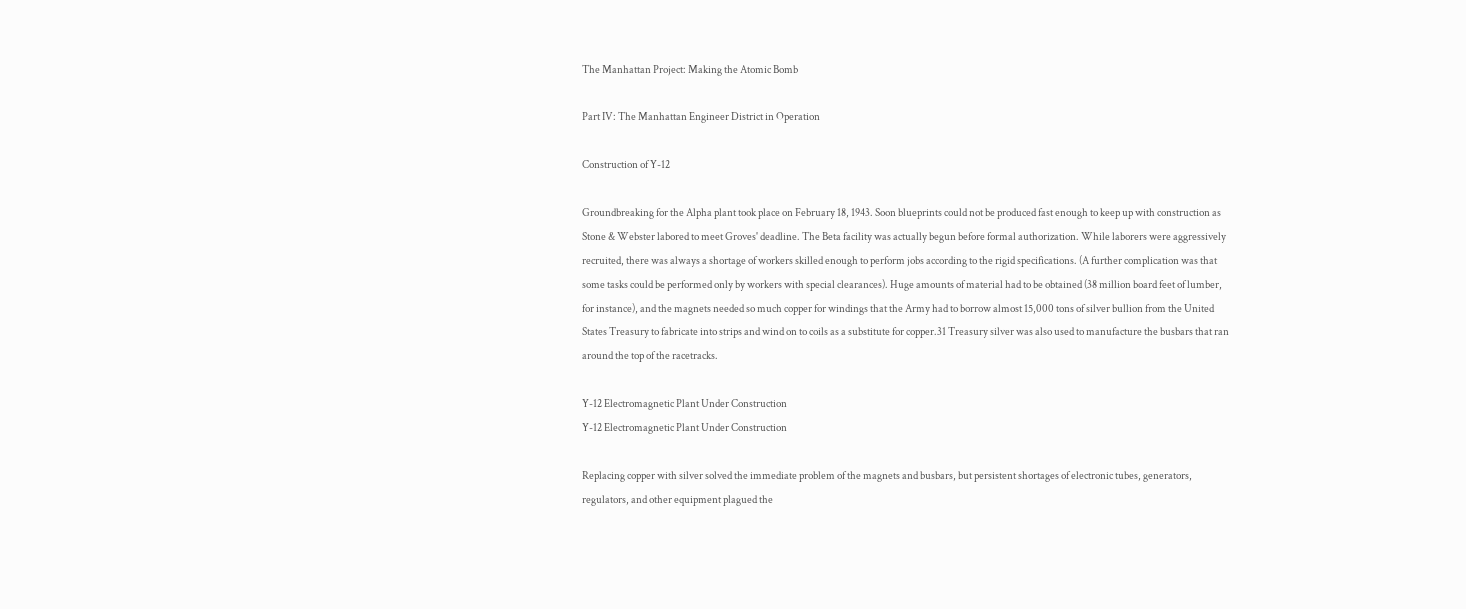The Manhattan Project: Making the Atomic Bomb

Part IV: The Manhattan Engineer District in Operation

Construction of Y-12

Groundbreaking for the Alpha plant took place on February 18, 1943. Soon blueprints could not be produced fast enough to keep up with construction as Stone & Webster labored to meet Groves' deadline. The Beta facility was actually begun before formal authorization. While laborers were aggressively recruited, there was always a shortage of workers skilled enough to perform jobs according to the rigid specifications. (A further complication was that some tasks could be performed only by workers with special clearances). Huge amounts of material had to be obtained (38 million board feet of lumber, for instance), and the magnets needed so much copper for windings that the Army had to borrow almost 15,000 tons of silver bullion from the United States Treasury to fabricate into strips and wind on to coils as a substitute for copper.31 Treasury silver was also used to manufacture the busbars that ran around the top of the racetracks.

Y-12 Electromagnetic Plant Under Construction
Y-12 Electromagnetic Plant Under Construction

Replacing copper with silver solved the immediate problem of the magnets and busbars, but persistent shortages of electronic tubes, generators, regulators, and other equipment plagued the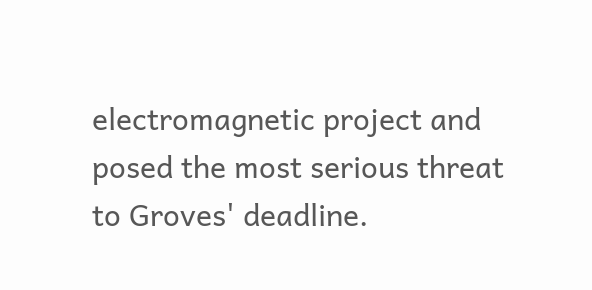electromagnetic project and posed the most serious threat to Groves' deadline.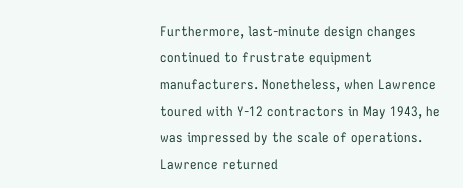Furthermore, last-minute design changes continued to frustrate equipment manufacturers. Nonetheless, when Lawrence toured with Y-12 contractors in May 1943, he was impressed by the scale of operations. Lawrence returned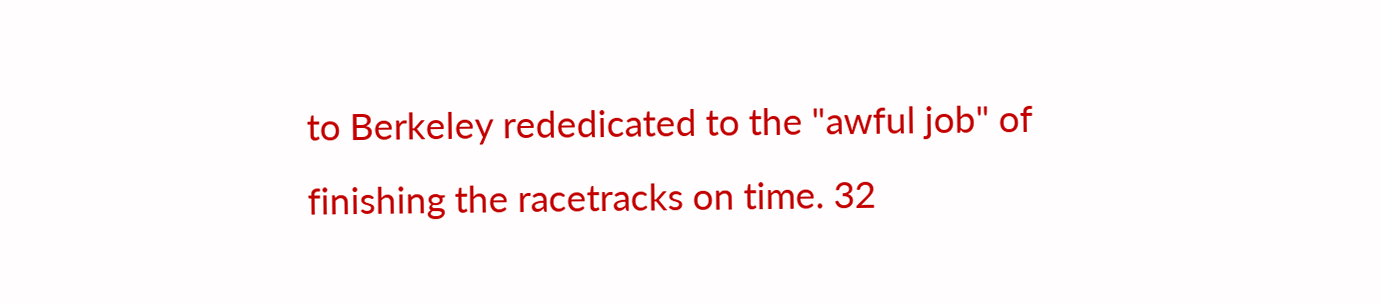to Berkeley rededicated to the "awful job" of finishing the racetracks on time. 32